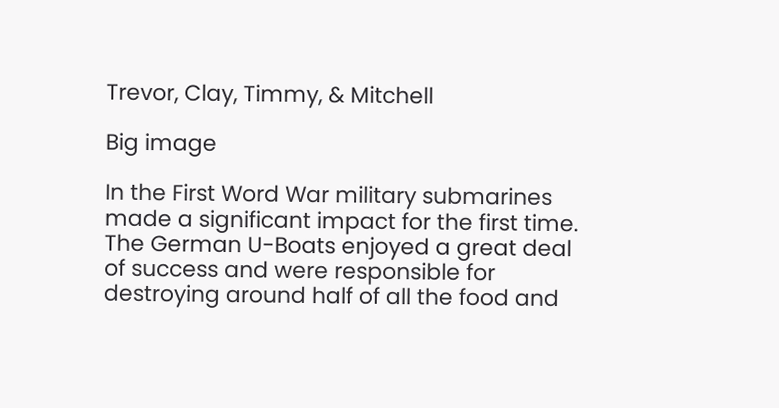Trevor, Clay, Timmy, & Mitchell

Big image

In the First Word War military submarines made a significant impact for the first time. The German U-Boats enjoyed a great deal of success and were responsible for destroying around half of all the food and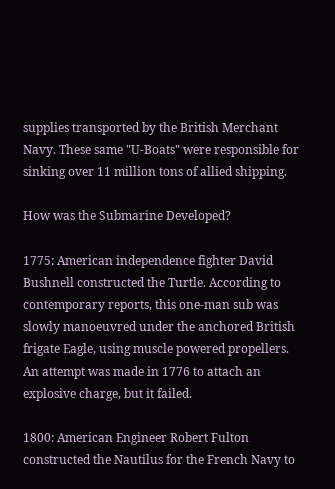supplies transported by the British Merchant Navy. These same "U-Boats" were responsible for sinking over 11 million tons of allied shipping.

How was the Submarine Developed?

1775: American independence fighter David Bushnell constructed the Turtle. According to contemporary reports, this one-man sub was slowly manoeuvred under the anchored British frigate Eagle, using muscle powered propellers. An attempt was made in 1776 to attach an explosive charge, but it failed.

1800: American Engineer Robert Fulton constructed the Nautilus for the French Navy to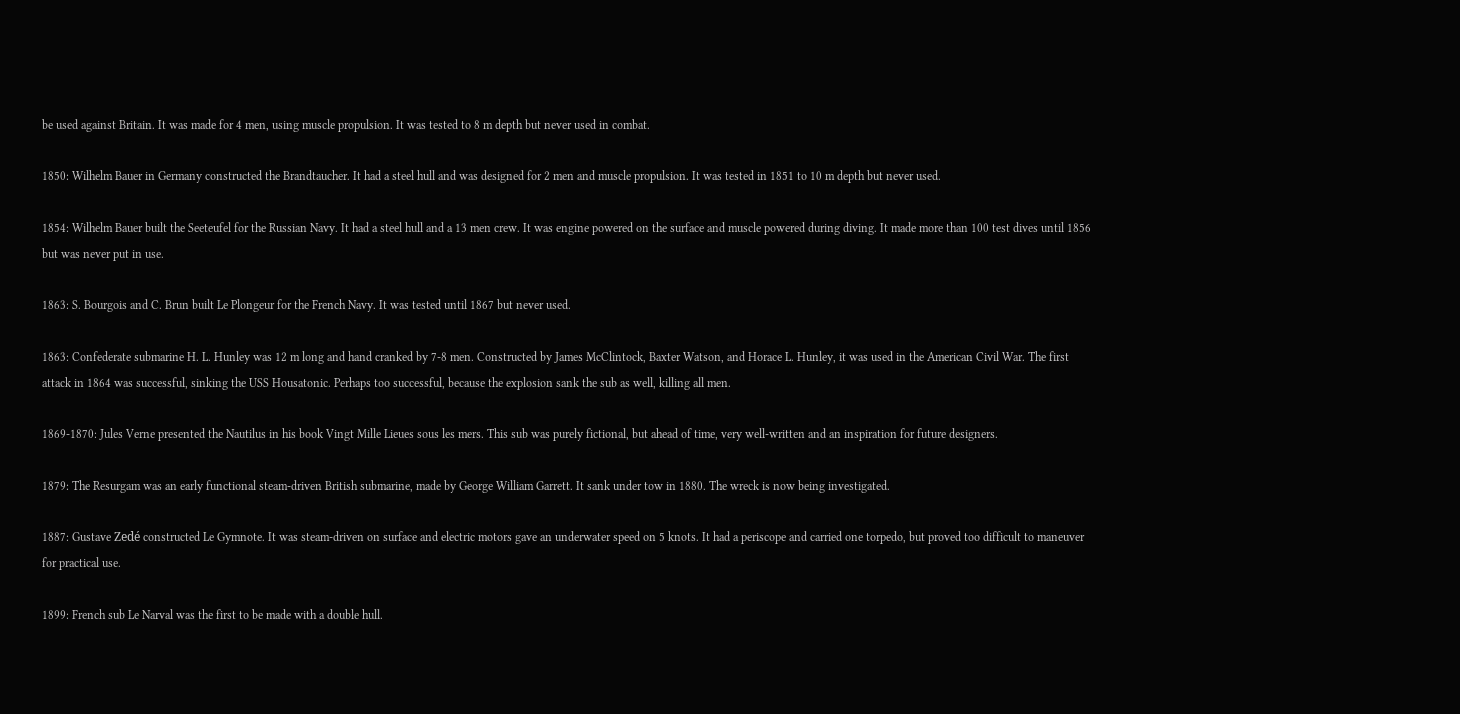be used against Britain. It was made for 4 men, using muscle propulsion. It was tested to 8 m depth but never used in combat.

1850: Wilhelm Bauer in Germany constructed the Brandtaucher. It had a steel hull and was designed for 2 men and muscle propulsion. It was tested in 1851 to 10 m depth but never used.

1854: Wilhelm Bauer built the Seeteufel for the Russian Navy. It had a steel hull and a 13 men crew. It was engine powered on the surface and muscle powered during diving. It made more than 100 test dives until 1856 but was never put in use.

1863: S. Bourgois and C. Brun built Le Plongeur for the French Navy. It was tested until 1867 but never used.

1863: Confederate submarine H. L. Hunley was 12 m long and hand cranked by 7-8 men. Constructed by James McClintock, Baxter Watson, and Horace L. Hunley, it was used in the American Civil War. The first attack in 1864 was successful, sinking the USS Housatonic. Perhaps too successful, because the explosion sank the sub as well, killing all men.

1869-1870: Jules Verne presented the Nautilus in his book Vingt Mille Lieues sous les mers. This sub was purely fictional, but ahead of time, very well-written and an inspiration for future designers.

1879: The Resurgam was an early functional steam-driven British submarine, made by George William Garrett. It sank under tow in 1880. The wreck is now being investigated.

1887: Gustave Zedé constructed Le Gymnote. It was steam-driven on surface and electric motors gave an underwater speed on 5 knots. It had a periscope and carried one torpedo, but proved too difficult to maneuver for practical use.

1899: French sub Le Narval was the first to be made with a double hull.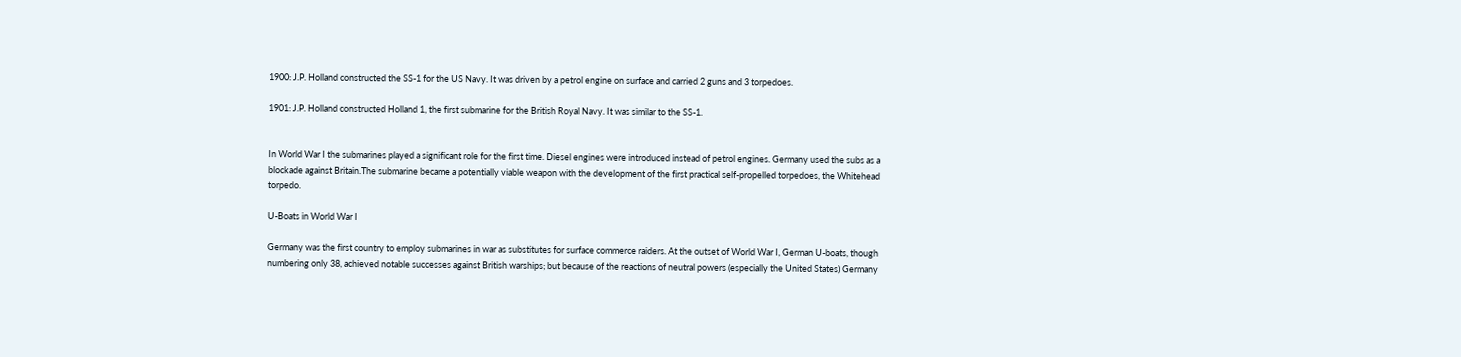1900: J.P. Holland constructed the SS-1 for the US Navy. It was driven by a petrol engine on surface and carried 2 guns and 3 torpedoes.

1901: J.P. Holland constructed Holland 1, the first submarine for the British Royal Navy. It was similar to the SS-1.


In World War I the submarines played a significant role for the first time. Diesel engines were introduced instead of petrol engines. Germany used the subs as a blockade against Britain.The submarine became a potentially viable weapon with the development of the first practical self-propelled torpedoes, the Whitehead torpedo.

U-Boats in World War I

Germany was the first country to employ submarines in war as substitutes for surface commerce raiders. At the outset of World War I, German U-boats, though numbering only 38, achieved notable successes against British warships; but because of the reactions of neutral powers (especially the United States) Germany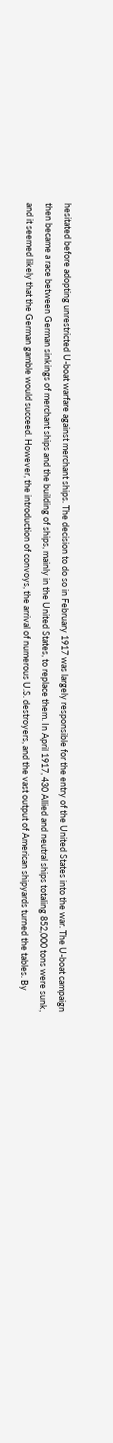hesitated before adopting unrestricted U-boat warfare against merchant ships. The decision to do so in February 1917 was largely responsible for the entry of the United States into the war. The U-boat campaign then became a race between German sinkings of merchant ships and the building of ships, mainly in the United States, to replace them. In April 1917, 430 Allied and neutral ships totaling 852,000 tons were sunk, and it seemed likely that the German gamble would succeed. However, the introduction of convoys, the arrival of numerous U.S. destroyers, and the vast output of American shipyards turned the tables. By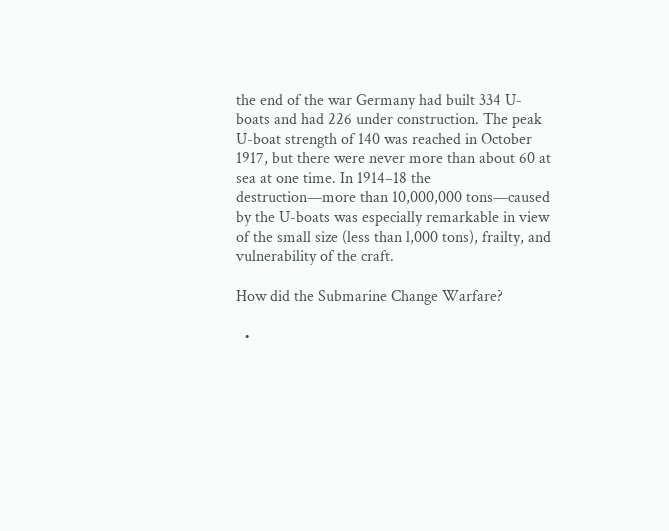the end of the war Germany had built 334 U-boats and had 226 under construction. The peak U-boat strength of 140 was reached in October 1917, but there were never more than about 60 at sea at one time. In 1914–18 the destruction—more than 10,000,000 tons—caused by the U-boats was especially remarkable in view of the small size (less than l,000 tons), frailty, and vulnerability of the craft.

How did the Submarine Change Warfare?

  •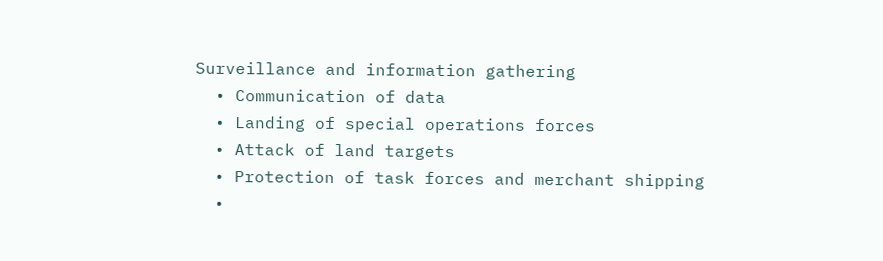Surveillance and information gathering
  • Communication of data
  • Landing of special operations forces
  • Attack of land targets
  • Protection of task forces and merchant shipping
  •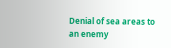Denial of sea areas to an enemy